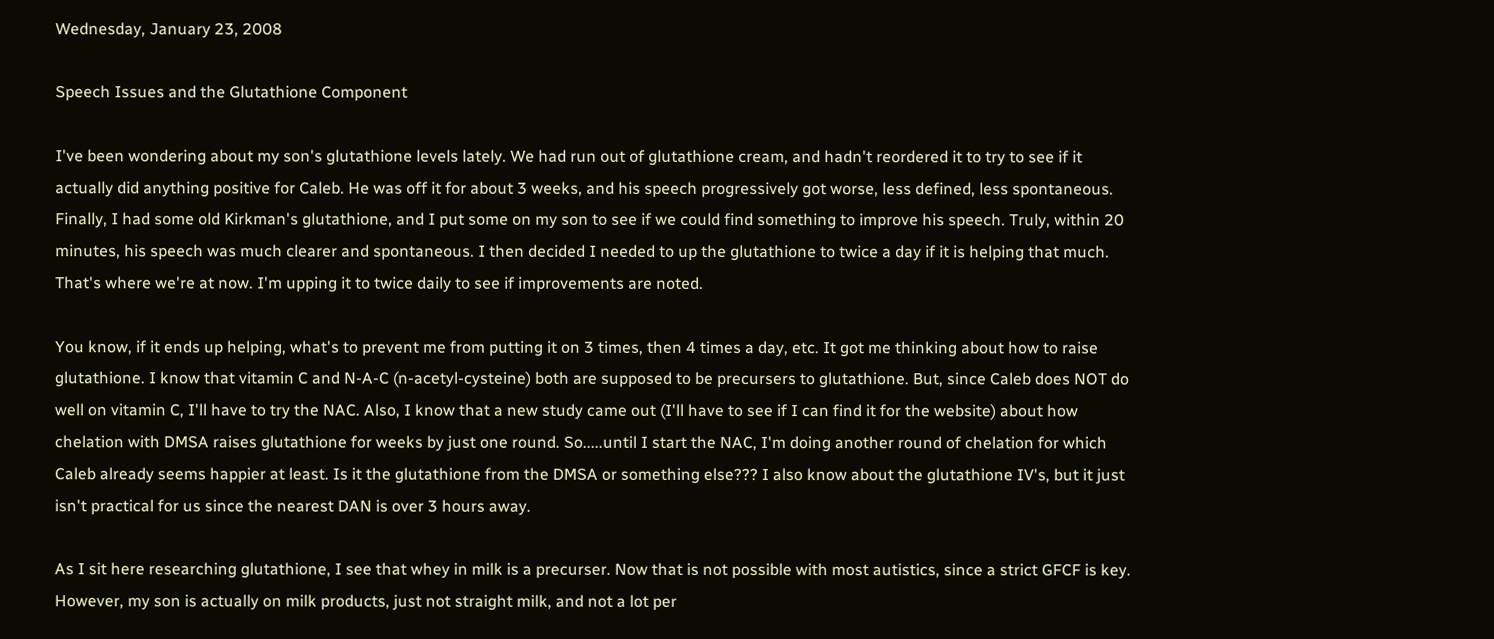Wednesday, January 23, 2008

Speech Issues and the Glutathione Component

I've been wondering about my son's glutathione levels lately. We had run out of glutathione cream, and hadn't reordered it to try to see if it actually did anything positive for Caleb. He was off it for about 3 weeks, and his speech progressively got worse, less defined, less spontaneous. Finally, I had some old Kirkman's glutathione, and I put some on my son to see if we could find something to improve his speech. Truly, within 20 minutes, his speech was much clearer and spontaneous. I then decided I needed to up the glutathione to twice a day if it is helping that much. That's where we're at now. I'm upping it to twice daily to see if improvements are noted.

You know, if it ends up helping, what's to prevent me from putting it on 3 times, then 4 times a day, etc. It got me thinking about how to raise glutathione. I know that vitamin C and N-A-C (n-acetyl-cysteine) both are supposed to be precursers to glutathione. But, since Caleb does NOT do well on vitamin C, I'll have to try the NAC. Also, I know that a new study came out (I'll have to see if I can find it for the website) about how chelation with DMSA raises glutathione for weeks by just one round. So.....until I start the NAC, I'm doing another round of chelation for which Caleb already seems happier at least. Is it the glutathione from the DMSA or something else??? I also know about the glutathione IV's, but it just isn't practical for us since the nearest DAN is over 3 hours away.

As I sit here researching glutathione, I see that whey in milk is a precurser. Now that is not possible with most autistics, since a strict GFCF is key. However, my son is actually on milk products, just not straight milk, and not a lot per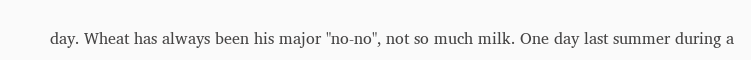day. Wheat has always been his major "no-no", not so much milk. One day last summer during a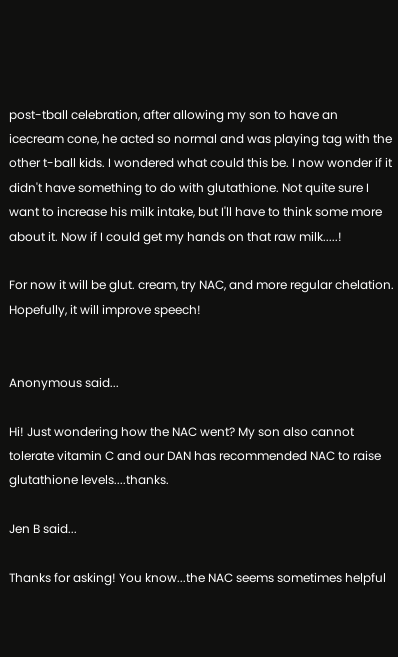post-tball celebration, after allowing my son to have an icecream cone, he acted so normal and was playing tag with the other t-ball kids. I wondered what could this be. I now wonder if it didn't have something to do with glutathione. Not quite sure I want to increase his milk intake, but I'll have to think some more about it. Now if I could get my hands on that raw milk.....!

For now it will be glut. cream, try NAC, and more regular chelation. Hopefully, it will improve speech!


Anonymous said...

Hi! Just wondering how the NAC went? My son also cannot tolerate vitamin C and our DAN has recommended NAC to raise glutathione levels....thanks.

Jen B said...

Thanks for asking! You know...the NAC seems sometimes helpful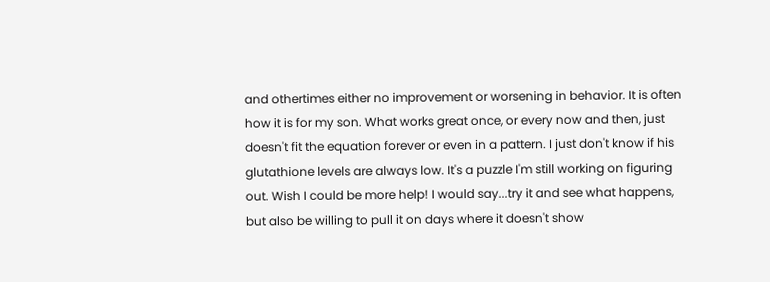and othertimes either no improvement or worsening in behavior. It is often how it is for my son. What works great once, or every now and then, just doesn't fit the equation forever or even in a pattern. I just don't know if his glutathione levels are always low. It's a puzzle I'm still working on figuring out. Wish I could be more help! I would say...try it and see what happens, but also be willing to pull it on days where it doesn't show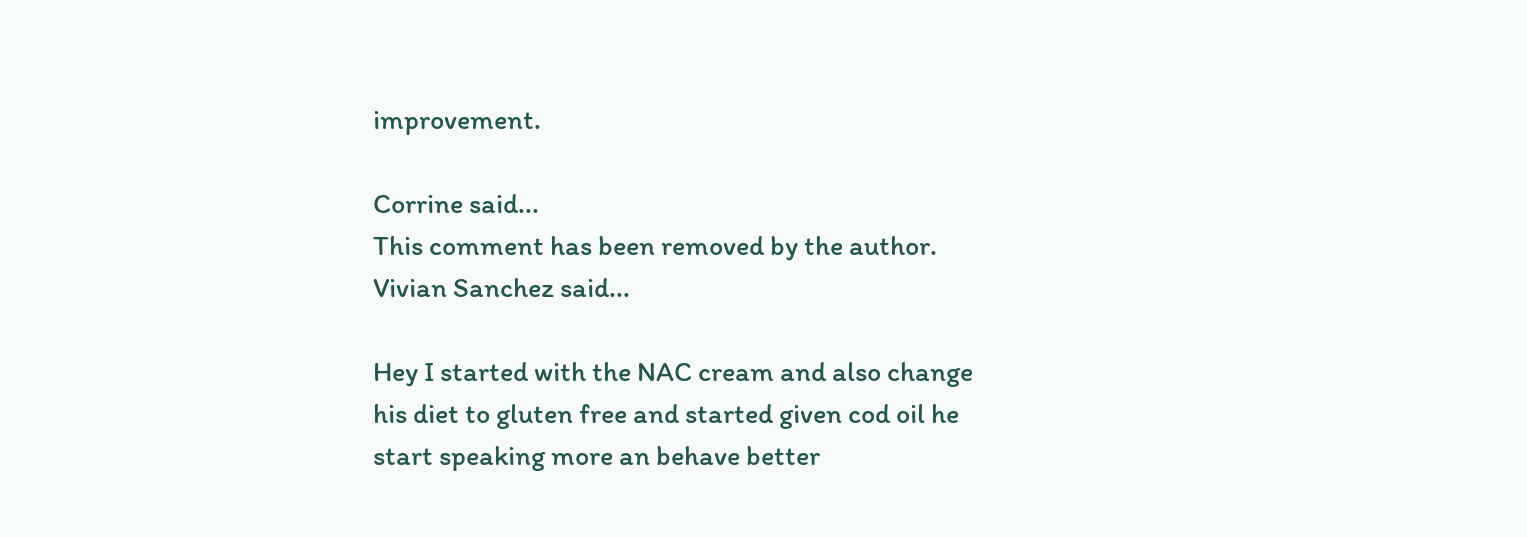improvement.

Corrine said...
This comment has been removed by the author.
Vivian Sanchez said...

Hey I started with the NAC cream and also change his diet to gluten free and started given cod oil he start speaking more an behave better